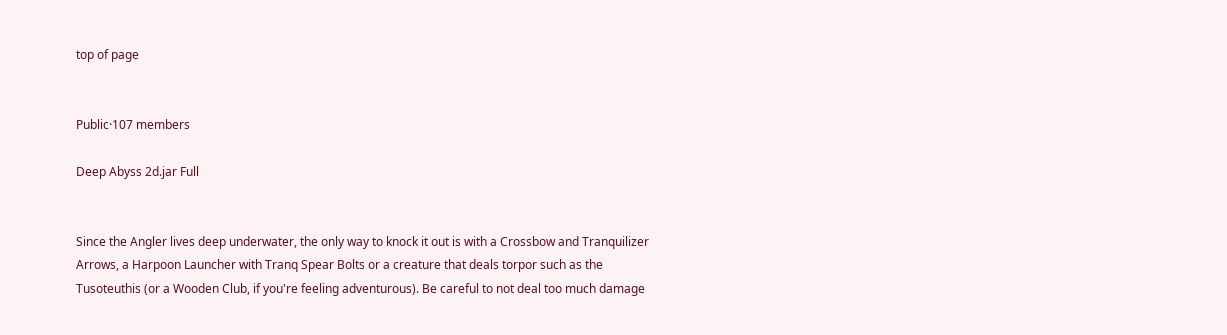top of page


Public·107 members

Deep Abyss 2d.jar Full


Since the Angler lives deep underwater, the only way to knock it out is with a Crossbow and Tranquilizer Arrows, a Harpoon Launcher with Tranq Spear Bolts or a creature that deals torpor such as the Tusoteuthis (or a Wooden Club, if you're feeling adventurous). Be careful to not deal too much damage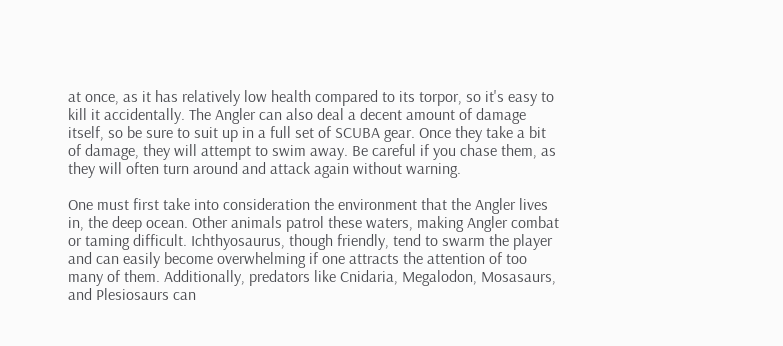at once, as it has relatively low health compared to its torpor, so it's easy to kill it accidentally. The Angler can also deal a decent amount of damage itself, so be sure to suit up in a full set of SCUBA gear. Once they take a bit of damage, they will attempt to swim away. Be careful if you chase them, as they will often turn around and attack again without warning.

One must first take into consideration the environment that the Angler lives in, the deep ocean. Other animals patrol these waters, making Angler combat or taming difficult. Ichthyosaurus, though friendly, tend to swarm the player and can easily become overwhelming if one attracts the attention of too many of them. Additionally, predators like Cnidaria, Megalodon, Mosasaurs, and Plesiosaurs can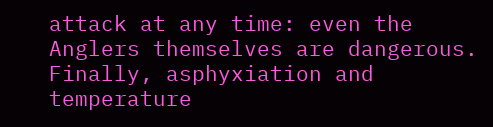attack at any time: even the Anglers themselves are dangerous. Finally, asphyxiation and temperature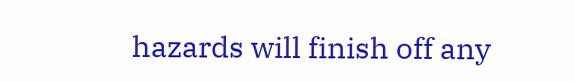hazards will finish off any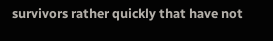survivors rather quickly that have not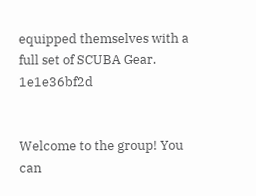equipped themselves with a full set of SCUBA Gear. 1e1e36bf2d


Welcome to the group! You can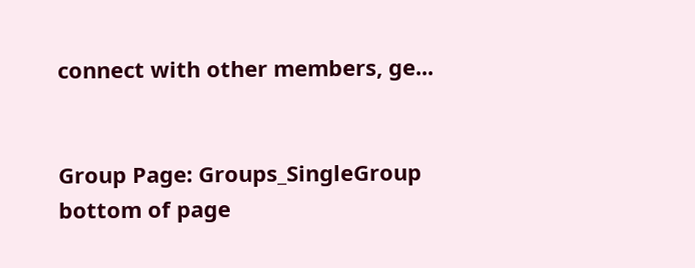connect with other members, ge...


Group Page: Groups_SingleGroup
bottom of page